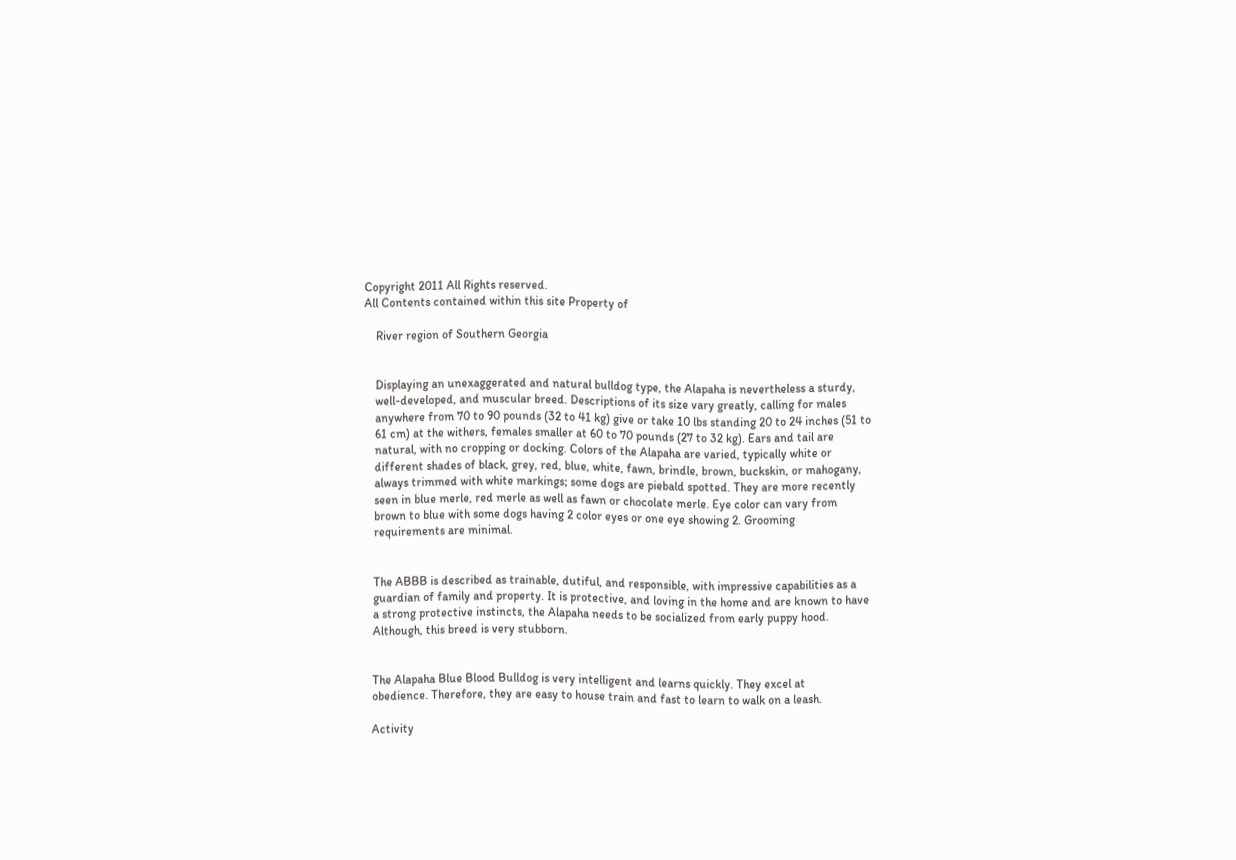Copyright 2011 All Rights reserved.
All Contents contained within this site Property of

    River region of Southern Georgia


    Displaying an unexaggerated and natural bulldog type, the Alapaha is nevertheless a sturdy,
    well-developed, and muscular breed. Descriptions of its size vary greatly, calling for males
    anywhere from 70 to 90 pounds (32 to 41 kg) give or take 10 lbs standing 20 to 24 inches (51 to
    61 cm) at the withers, females smaller at 60 to 70 pounds (27 to 32 kg). Ears and tail are
    natural, with no cropping or docking. Colors of the Alapaha are varied, typically white or
    different shades of black, grey, red, blue, white, fawn, brindle, brown, buckskin, or mahogany,
    always trimmed with white markings; some dogs are piebald spotted. They are more recently
    seen in blue merle, red merle as well as fawn or chocolate merle. Eye color can vary from
    brown to blue with some dogs having 2 color eyes or one eye showing 2. Grooming
    requirements are minimal.


    The ABBB is described as trainable, dutiful, and responsible, with impressive capabilities as a
    guardian of family and property. It is protective, and loving in the home and are known to have
    a strong protective instincts, the Alapaha needs to be socialized from early puppy hood.
    Although, this breed is very stubborn.


    The Alapaha Blue Blood Bulldog is very intelligent and learns quickly. They excel at
    obedience. Therefore, they are easy to house train and fast to learn to walk on a leash.

    Activity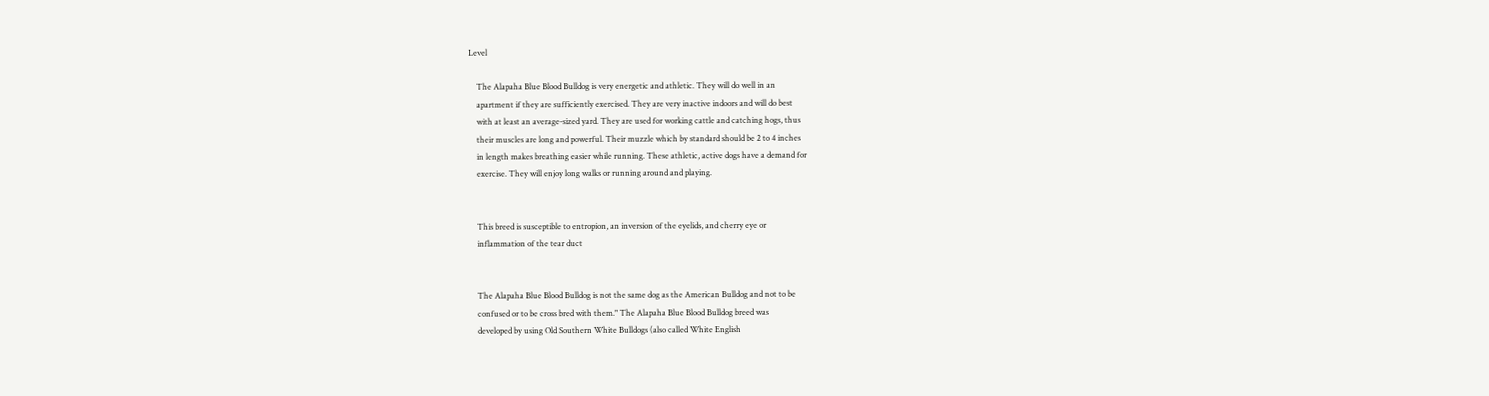Level

    The Alapaha Blue Blood Bulldog is very energetic and athletic. They will do well in an
    apartment if they are sufficiently exercised. They are very inactive indoors and will do best
    with at least an average-sized yard. They are used for working cattle and catching hogs, thus
    their muscles are long and powerful. Their muzzle which by standard should be 2 to 4 inches
    in length makes breathing easier while running. These athletic, active dogs have a demand for
    exercise. They will enjoy long walks or running around and playing.


    This breed is susceptible to entropion, an inversion of the eyelids, and cherry eye or
    inflammation of the tear duct


    The Alapaha Blue Blood Bulldog is not the same dog as the American Bulldog and not to be
    confused or to be cross bred with them." The Alapaha Blue Blood Bulldog breed was
    developed by using Old Southern White Bulldogs (also called White English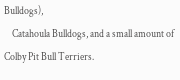Bulldogs),
    Catahoula Bulldogs, and a small amount of Colby Pit Bull Terriers.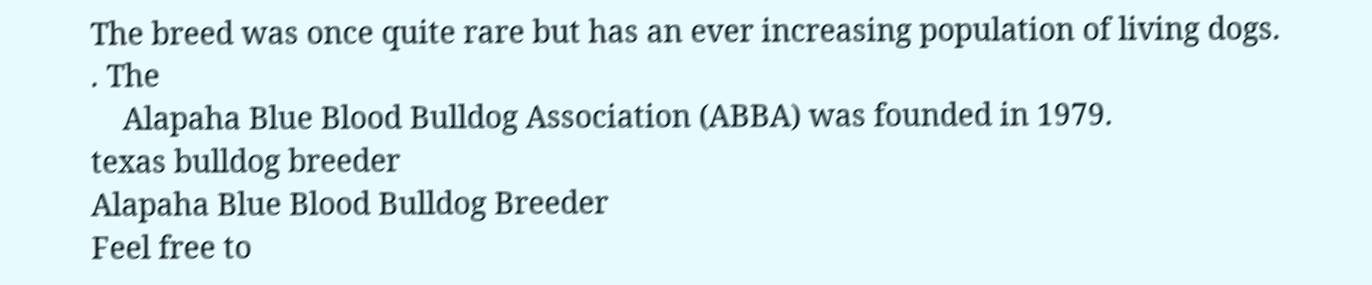The breed was once quite rare but has an ever increasing population of living dogs.  . The
    Alapaha Blue Blood Bulldog Association (ABBA) was founded in 1979.
texas bulldog breeder
Alapaha Blue Blood Bulldog Breeder
Feel free to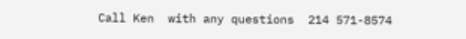Call Ken  with any questions  214 571-8574